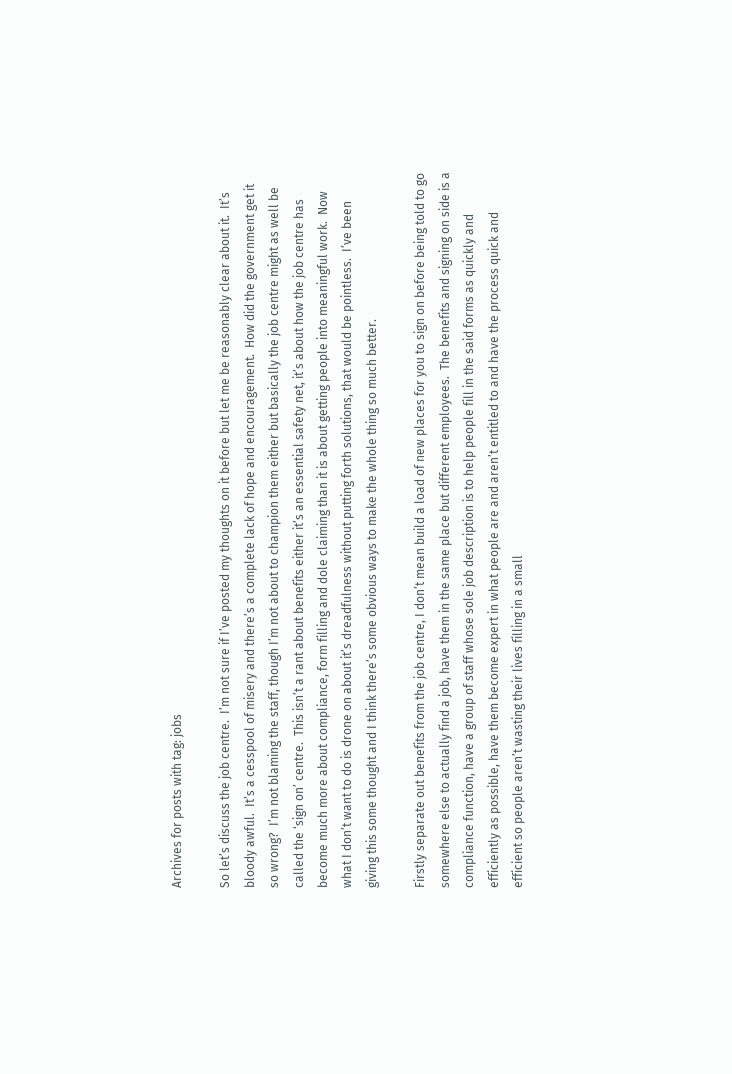Archives for posts with tag: jobs

So let’s discuss the job centre.  I’m not sure if I’ve posted my thoughts on it before but let me be reasonably clear about it.  It’s bloody awful.  It’s a cesspool of misery and there’s a complete lack of hope and encouragement.  How did the government get it so wrong?  I’m not blaming the staff, though I’m not about to champion them either but basically the job centre might as well be called the ‘sign on’ centre.  This isn’t a rant about benefits either it’s an essential safety net, it’s about how the job centre has become much more about compliance, form filling and dole claiming than it is about getting people into meaningful work.  Now what I don’t want to do is drone on about it’s dreadfulness without putting forth solutions, that would be pointless.  I’ve been giving this some thought and I think there’s some obvious ways to make the whole thing so much better.

Firstly separate out benefits from the job centre, I don’t mean build a load of new places for you to sign on before being told to go somewhere else to actually find a job, have them in the same place but different employees.  The benefits and signing on side is a compliance function, have a group of staff whose sole job description is to help people fill in the said forms as quickly and efficiently as possible, have them become expert in what people are and aren’t entitled to and have the process quick and efficient so people aren’t wasting their lives filling in a small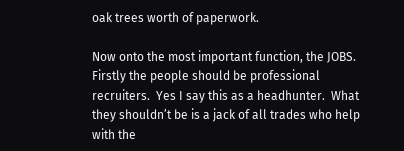oak trees worth of paperwork.

Now onto the most important function, the JOBS.  Firstly the people should be professional recruiters.  Yes I say this as a headhunter.  What they shouldn’t be is a jack of all trades who help with the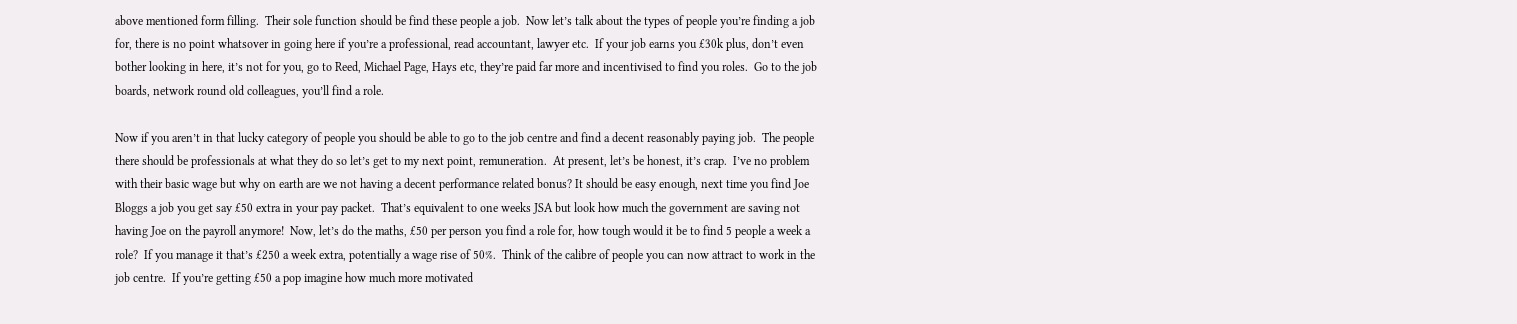above mentioned form filling.  Their sole function should be find these people a job.  Now let’s talk about the types of people you’re finding a job for, there is no point whatsover in going here if you’re a professional, read accountant, lawyer etc.  If your job earns you £30k plus, don’t even bother looking in here, it’s not for you, go to Reed, Michael Page, Hays etc, they’re paid far more and incentivised to find you roles.  Go to the job boards, network round old colleagues, you’ll find a role.

Now if you aren’t in that lucky category of people you should be able to go to the job centre and find a decent reasonably paying job.  The people there should be professionals at what they do so let’s get to my next point, remuneration.  At present, let’s be honest, it’s crap.  I’ve no problem with their basic wage but why on earth are we not having a decent performance related bonus? It should be easy enough, next time you find Joe Bloggs a job you get say £50 extra in your pay packet.  That’s equivalent to one weeks JSA but look how much the government are saving not having Joe on the payroll anymore!  Now, let’s do the maths, £50 per person you find a role for, how tough would it be to find 5 people a week a role?  If you manage it that’s £250 a week extra, potentially a wage rise of 50%.  Think of the calibre of people you can now attract to work in the job centre.  If you’re getting £50 a pop imagine how much more motivated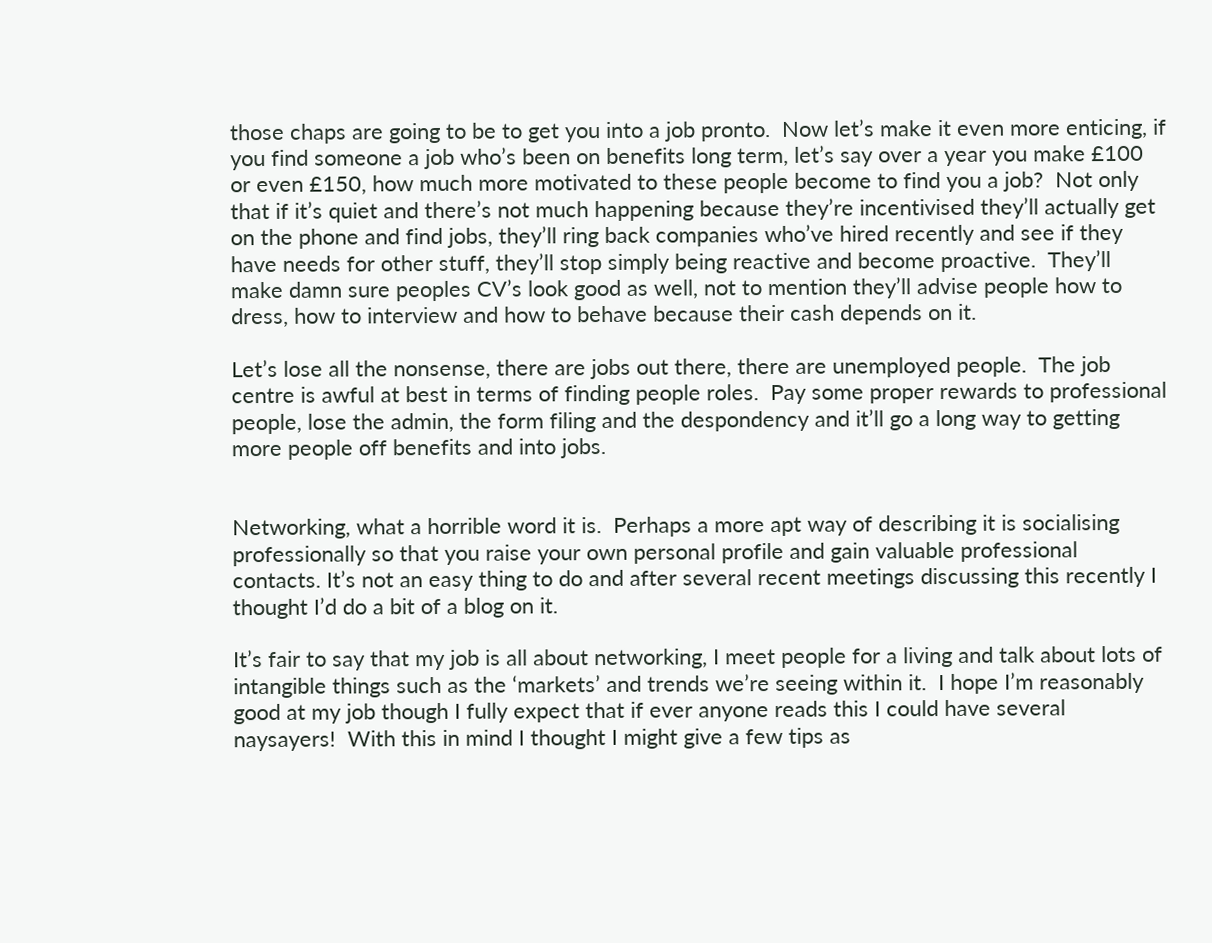those chaps are going to be to get you into a job pronto.  Now let’s make it even more enticing, if you find someone a job who’s been on benefits long term, let’s say over a year you make £100 or even £150, how much more motivated to these people become to find you a job?  Not only that if it’s quiet and there’s not much happening because they’re incentivised they’ll actually get on the phone and find jobs, they’ll ring back companies who’ve hired recently and see if they have needs for other stuff, they’ll stop simply being reactive and become proactive.  They’ll make damn sure peoples CV’s look good as well, not to mention they’ll advise people how to dress, how to interview and how to behave because their cash depends on it.

Let’s lose all the nonsense, there are jobs out there, there are unemployed people.  The job centre is awful at best in terms of finding people roles.  Pay some proper rewards to professional people, lose the admin, the form filing and the despondency and it’ll go a long way to getting more people off benefits and into jobs.


Networking, what a horrible word it is.  Perhaps a more apt way of describing it is socialising professionally so that you raise your own personal profile and gain valuable professional contacts. It’s not an easy thing to do and after several recent meetings discussing this recently I thought I’d do a bit of a blog on it.

It’s fair to say that my job is all about networking, I meet people for a living and talk about lots of intangible things such as the ‘markets’ and trends we’re seeing within it.  I hope I’m reasonably good at my job though I fully expect that if ever anyone reads this I could have several naysayers!  With this in mind I thought I might give a few tips as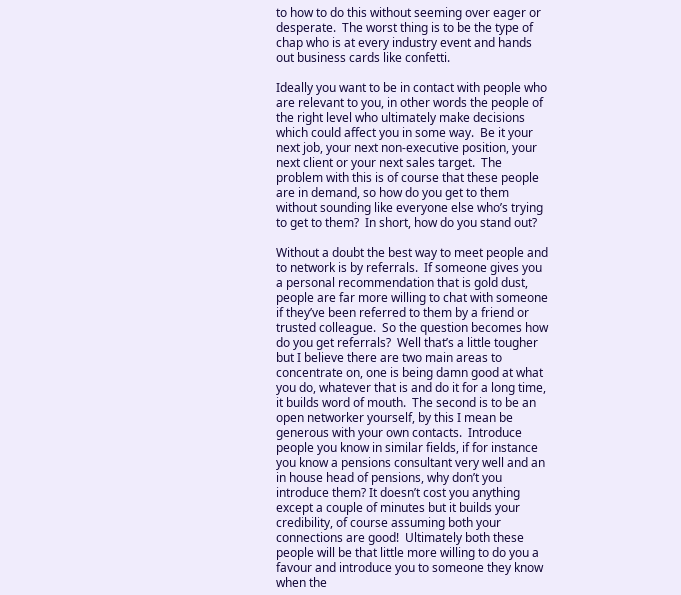to how to do this without seeming over eager or desperate.  The worst thing is to be the type of chap who is at every industry event and hands out business cards like confetti.

Ideally you want to be in contact with people who are relevant to you, in other words the people of the right level who ultimately make decisions which could affect you in some way.  Be it your next job, your next non-executive position, your next client or your next sales target.  The problem with this is of course that these people are in demand, so how do you get to them without sounding like everyone else who’s trying to get to them?  In short, how do you stand out?

Without a doubt the best way to meet people and to network is by referrals.  If someone gives you a personal recommendation that is gold dust, people are far more willing to chat with someone if they’ve been referred to them by a friend or trusted colleague.  So the question becomes how do you get referrals?  Well that’s a little tougher but I believe there are two main areas to concentrate on, one is being damn good at what you do, whatever that is and do it for a long time, it builds word of mouth.  The second is to be an open networker yourself, by this I mean be generous with your own contacts.  Introduce people you know in similar fields, if for instance you know a pensions consultant very well and an in house head of pensions, why don’t you introduce them? It doesn’t cost you anything except a couple of minutes but it builds your credibility, of course assuming both your connections are good!  Ultimately both these people will be that little more willing to do you a favour and introduce you to someone they know when the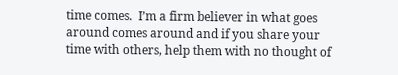time comes.  I’m a firm believer in what goes around comes around and if you share your time with others, help them with no thought of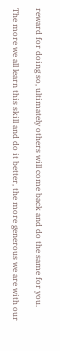reward for doing so, ultimately others will come back and do the same for you.

The more we all learn this skill and do it better, the more generous we are with our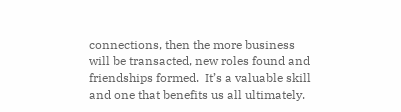connections, then the more business will be transacted, new roles found and friendships formed.  It’s a valuable skill and one that benefits us all ultimately.